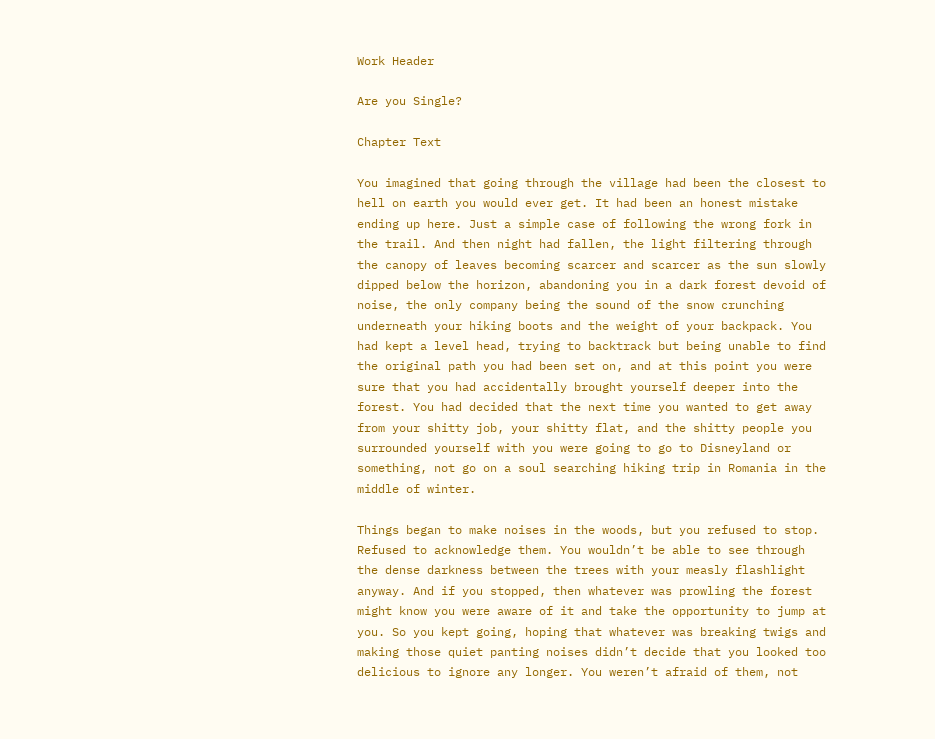Work Header

Are you Single?

Chapter Text

You imagined that going through the village had been the closest to hell on earth you would ever get. It had been an honest mistake ending up here. Just a simple case of following the wrong fork in the trail. And then night had fallen, the light filtering through the canopy of leaves becoming scarcer and scarcer as the sun slowly dipped below the horizon, abandoning you in a dark forest devoid of noise, the only company being the sound of the snow crunching underneath your hiking boots and the weight of your backpack. You had kept a level head, trying to backtrack but being unable to find the original path you had been set on, and at this point you were sure that you had accidentally brought yourself deeper into the forest. You had decided that the next time you wanted to get away from your shitty job, your shitty flat, and the shitty people you surrounded yourself with you were going to go to Disneyland or something, not go on a soul searching hiking trip in Romania in the middle of winter.

Things began to make noises in the woods, but you refused to stop. Refused to acknowledge them. You wouldn’t be able to see through the dense darkness between the trees with your measly flashlight anyway. And if you stopped, then whatever was prowling the forest might know you were aware of it and take the opportunity to jump at you. So you kept going, hoping that whatever was breaking twigs and making those quiet panting noises didn’t decide that you looked too delicious to ignore any longer. You weren’t afraid of them, not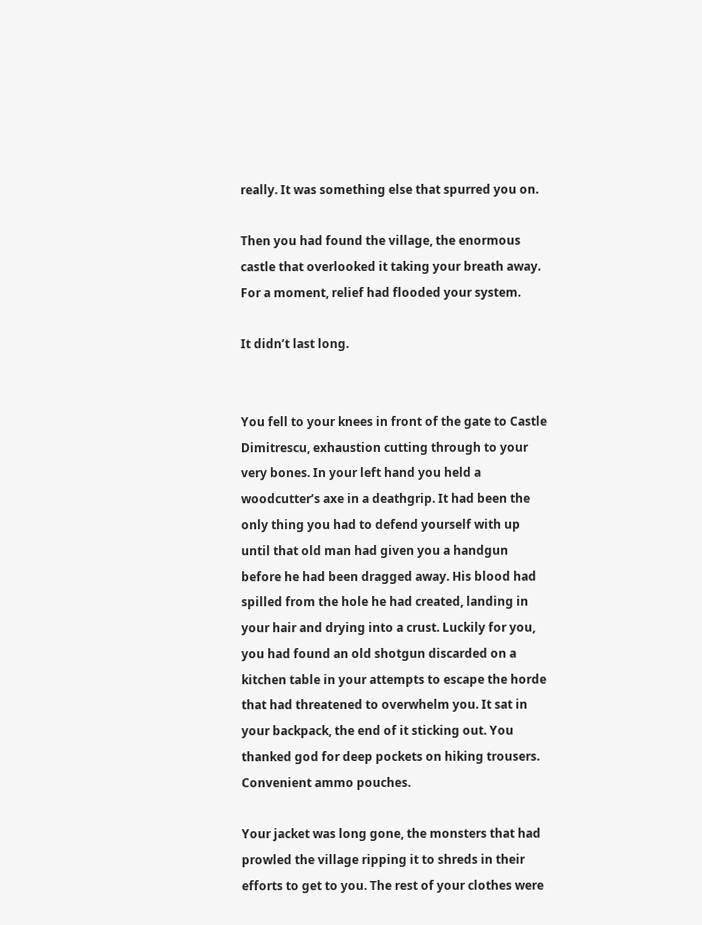really. It was something else that spurred you on.

Then you had found the village, the enormous castle that overlooked it taking your breath away. For a moment, relief had flooded your system.

It didn’t last long.


You fell to your knees in front of the gate to Castle Dimitrescu, exhaustion cutting through to your very bones. In your left hand you held a woodcutter’s axe in a deathgrip. It had been the only thing you had to defend yourself with up until that old man had given you a handgun before he had been dragged away. His blood had spilled from the hole he had created, landing in your hair and drying into a crust. Luckily for you, you had found an old shotgun discarded on a kitchen table in your attempts to escape the horde that had threatened to overwhelm you. It sat in your backpack, the end of it sticking out. You thanked god for deep pockets on hiking trousers. Convenient ammo pouches.

Your jacket was long gone, the monsters that had prowled the village ripping it to shreds in their efforts to get to you. The rest of your clothes were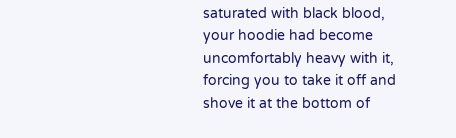saturated with black blood, your hoodie had become uncomfortably heavy with it, forcing you to take it off and shove it at the bottom of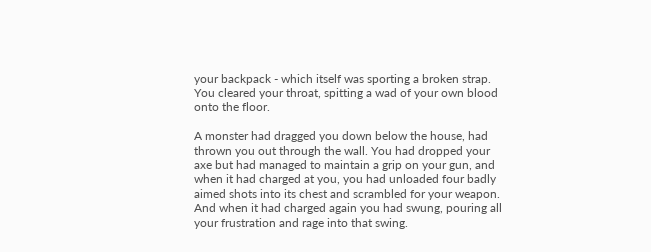your backpack - which itself was sporting a broken strap. You cleared your throat, spitting a wad of your own blood onto the floor.

A monster had dragged you down below the house, had thrown you out through the wall. You had dropped your axe but had managed to maintain a grip on your gun, and when it had charged at you, you had unloaded four badly aimed shots into its chest and scrambled for your weapon. And when it had charged again you had swung, pouring all your frustration and rage into that swing.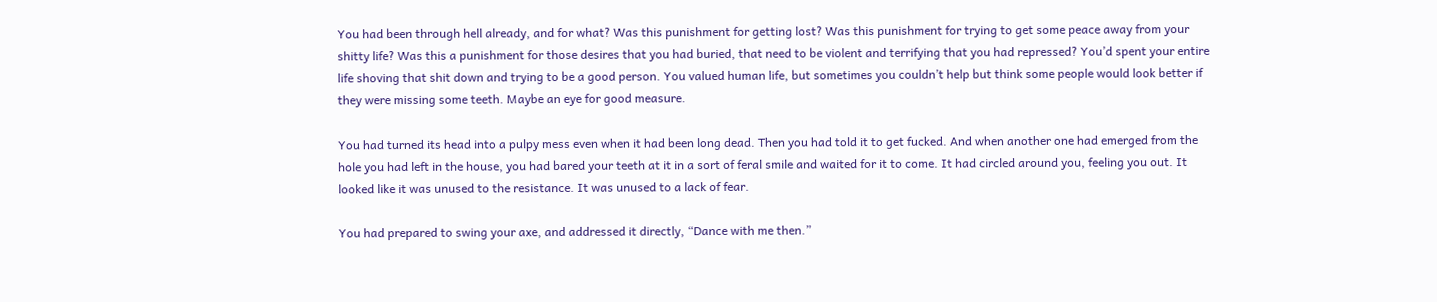You had been through hell already, and for what? Was this punishment for getting lost? Was this punishment for trying to get some peace away from your shitty life? Was this a punishment for those desires that you had buried, that need to be violent and terrifying that you had repressed? You’d spent your entire life shoving that shit down and trying to be a good person. You valued human life, but sometimes you couldn’t help but think some people would look better if they were missing some teeth. Maybe an eye for good measure.

You had turned its head into a pulpy mess even when it had been long dead. Then you had told it to get fucked. And when another one had emerged from the hole you had left in the house, you had bared your teeth at it in a sort of feral smile and waited for it to come. It had circled around you, feeling you out. It looked like it was unused to the resistance. It was unused to a lack of fear.

You had prepared to swing your axe, and addressed it directly, “Dance with me then.”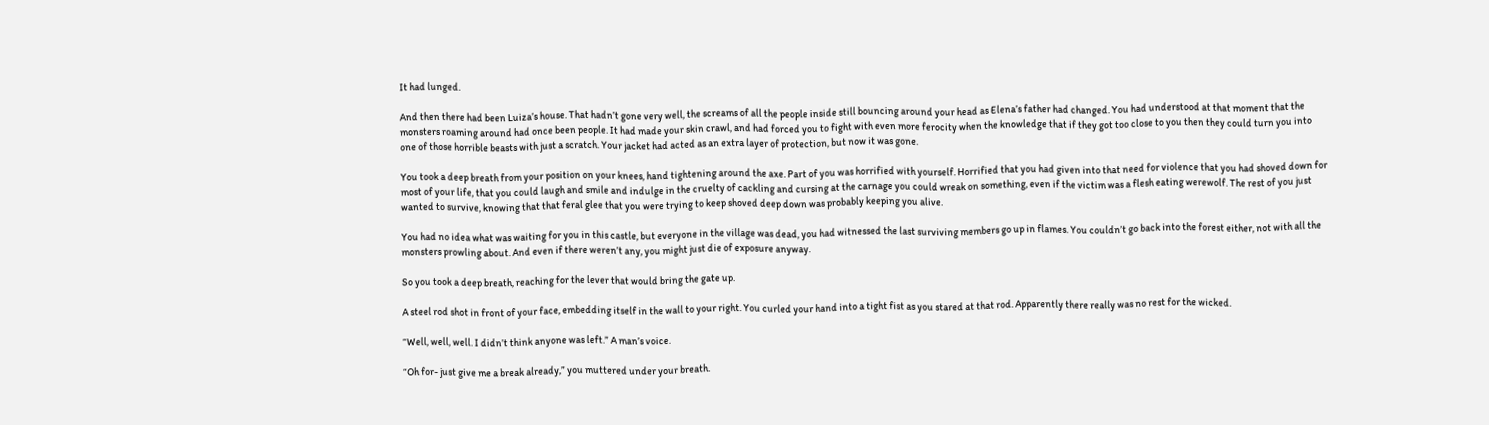It had lunged.

And then there had been Luiza’s house. That hadn’t gone very well, the screams of all the people inside still bouncing around your head as Elena’s father had changed. You had understood at that moment that the monsters roaming around had once been people. It had made your skin crawl, and had forced you to fight with even more ferocity when the knowledge that if they got too close to you then they could turn you into one of those horrible beasts with just a scratch. Your jacket had acted as an extra layer of protection, but now it was gone.

You took a deep breath from your position on your knees, hand tightening around the axe. Part of you was horrified with yourself. Horrified that you had given into that need for violence that you had shoved down for most of your life, that you could laugh and smile and indulge in the cruelty of cackling and cursing at the carnage you could wreak on something, even if the victim was a flesh eating werewolf. The rest of you just wanted to survive, knowing that that feral glee that you were trying to keep shoved deep down was probably keeping you alive.

You had no idea what was waiting for you in this castle, but everyone in the village was dead, you had witnessed the last surviving members go up in flames. You couldn’t go back into the forest either, not with all the monsters prowling about. And even if there weren’t any, you might just die of exposure anyway.

So you took a deep breath, reaching for the lever that would bring the gate up.

A steel rod shot in front of your face, embedding itself in the wall to your right. You curled your hand into a tight fist as you stared at that rod. Apparently there really was no rest for the wicked.

“Well, well, well. I didn’t think anyone was left.” A man’s voice.

“Oh for- just give me a break already,” you muttered under your breath.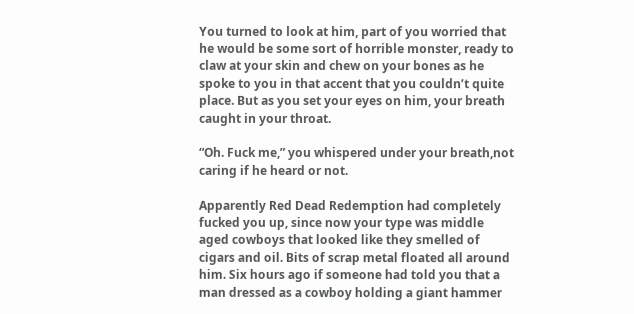You turned to look at him, part of you worried that he would be some sort of horrible monster, ready to claw at your skin and chew on your bones as he spoke to you in that accent that you couldn’t quite place. But as you set your eyes on him, your breath caught in your throat.

“Oh. Fuck me,” you whispered under your breath,not caring if he heard or not.

Apparently Red Dead Redemption had completely fucked you up, since now your type was middle aged cowboys that looked like they smelled of cigars and oil. Bits of scrap metal floated all around him. Six hours ago if someone had told you that a man dressed as a cowboy holding a giant hammer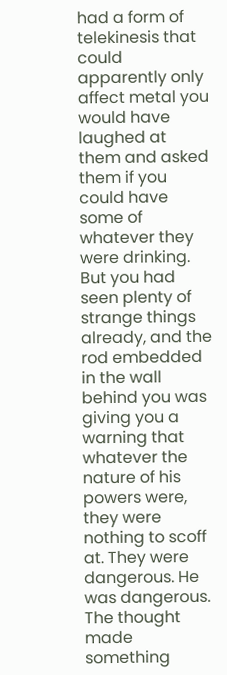had a form of telekinesis that could apparently only affect metal you would have laughed at them and asked them if you could have some of whatever they were drinking. But you had seen plenty of strange things already, and the rod embedded in the wall behind you was giving you a warning that whatever the nature of his powers were, they were nothing to scoff at. They were dangerous. He was dangerous. The thought made something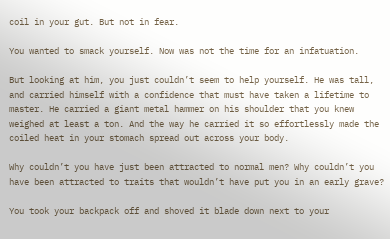coil in your gut. But not in fear.

You wanted to smack yourself. Now was not the time for an infatuation.

But looking at him, you just couldn’t seem to help yourself. He was tall, and carried himself with a confidence that must have taken a lifetime to master. He carried a giant metal hammer on his shoulder that you knew weighed at least a ton. And the way he carried it so effortlessly made the coiled heat in your stomach spread out across your body.

Why couldn’t you have just been attracted to normal men? Why couldn’t you have been attracted to traits that wouldn’t have put you in an early grave?

You took your backpack off and shoved it blade down next to your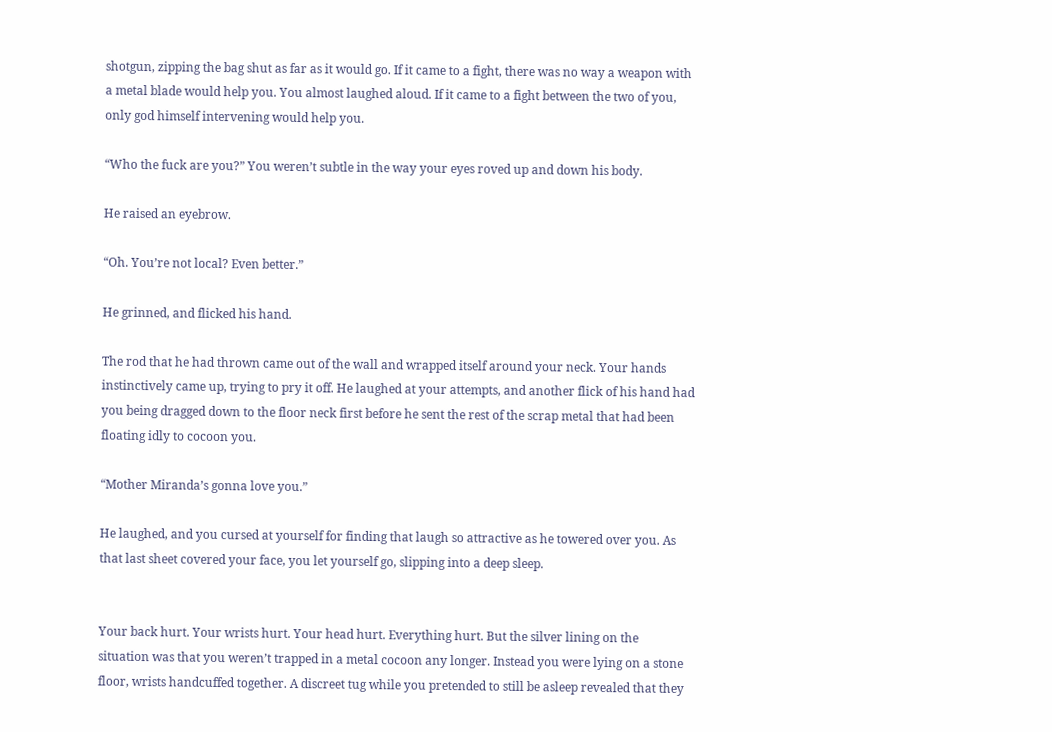shotgun, zipping the bag shut as far as it would go. If it came to a fight, there was no way a weapon with a metal blade would help you. You almost laughed aloud. If it came to a fight between the two of you, only god himself intervening would help you.

“Who the fuck are you?” You weren’t subtle in the way your eyes roved up and down his body.

He raised an eyebrow.

“Oh. You’re not local? Even better.”

He grinned, and flicked his hand.

The rod that he had thrown came out of the wall and wrapped itself around your neck. Your hands instinctively came up, trying to pry it off. He laughed at your attempts, and another flick of his hand had you being dragged down to the floor neck first before he sent the rest of the scrap metal that had been floating idly to cocoon you.

“Mother Miranda’s gonna love you.”

He laughed, and you cursed at yourself for finding that laugh so attractive as he towered over you. As that last sheet covered your face, you let yourself go, slipping into a deep sleep.


Your back hurt. Your wrists hurt. Your head hurt. Everything hurt. But the silver lining on the situation was that you weren’t trapped in a metal cocoon any longer. Instead you were lying on a stone floor, wrists handcuffed together. A discreet tug while you pretended to still be asleep revealed that they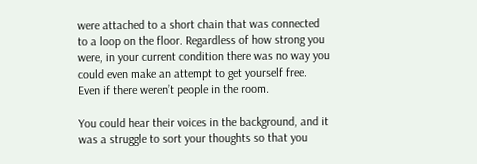were attached to a short chain that was connected to a loop on the floor. Regardless of how strong you were, in your current condition there was no way you could even make an attempt to get yourself free. Even if there weren’t people in the room.

You could hear their voices in the background, and it was a struggle to sort your thoughts so that you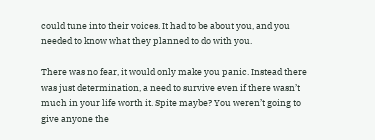could tune into their voices. It had to be about you, and you needed to know what they planned to do with you.

There was no fear, it would only make you panic. Instead there was just determination, a need to survive even if there wasn’t much in your life worth it. Spite maybe? You weren’t going to give anyone the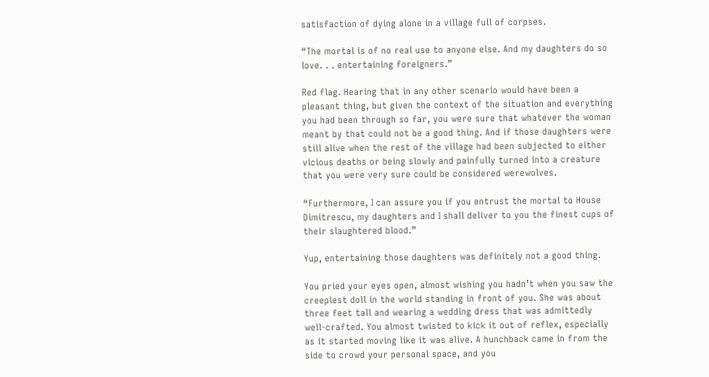satisfaction of dying alone in a village full of corpses.

“The mortal is of no real use to anyone else. And my daughters do so love. . . entertaining foreigners.”

Red flag. Hearing that in any other scenario would have been a pleasant thing, but given the context of the situation and everything you had been through so far, you were sure that whatever the woman meant by that could not be a good thing. And if those daughters were still alive when the rest of the village had been subjected to either vicious deaths or being slowly and painfully turned into a creature that you were very sure could be considered werewolves.

“Furthermore, I can assure you if you entrust the mortal to House Dimitrescu, my daughters and I shall deliver to you the finest cups of their slaughtered blood.”

Yup, entertaining those daughters was definitely not a good thing.

You pried your eyes open, almost wishing you hadn’t when you saw the creepiest doll in the world standing in front of you. She was about three feet tall and wearing a wedding dress that was admittedly well-crafted. You almost twisted to kick it out of reflex, especially as it started moving like it was alive. A hunchback came in from the side to crowd your personal space, and you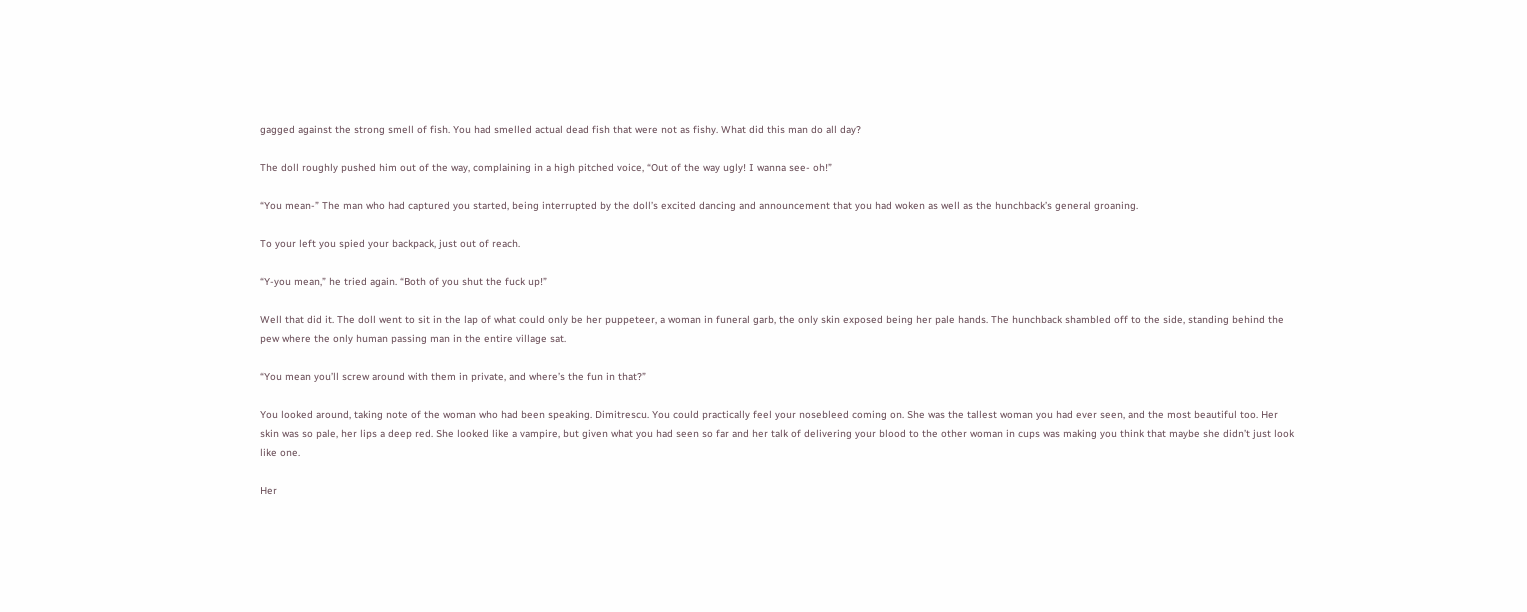gagged against the strong smell of fish. You had smelled actual dead fish that were not as fishy. What did this man do all day?

The doll roughly pushed him out of the way, complaining in a high pitched voice, “Out of the way ugly! I wanna see- oh!”

“You mean-” The man who had captured you started, being interrupted by the doll’s excited dancing and announcement that you had woken as well as the hunchback’s general groaning.

To your left you spied your backpack, just out of reach.

“Y-you mean,” he tried again. “Both of you shut the fuck up!”

Well that did it. The doll went to sit in the lap of what could only be her puppeteer, a woman in funeral garb, the only skin exposed being her pale hands. The hunchback shambled off to the side, standing behind the pew where the only human passing man in the entire village sat.

“You mean you’ll screw around with them in private, and where’s the fun in that?”

You looked around, taking note of the woman who had been speaking. Dimitrescu. You could practically feel your nosebleed coming on. She was the tallest woman you had ever seen, and the most beautiful too. Her skin was so pale, her lips a deep red. She looked like a vampire, but given what you had seen so far and her talk of delivering your blood to the other woman in cups was making you think that maybe she didn’t just look like one.

Her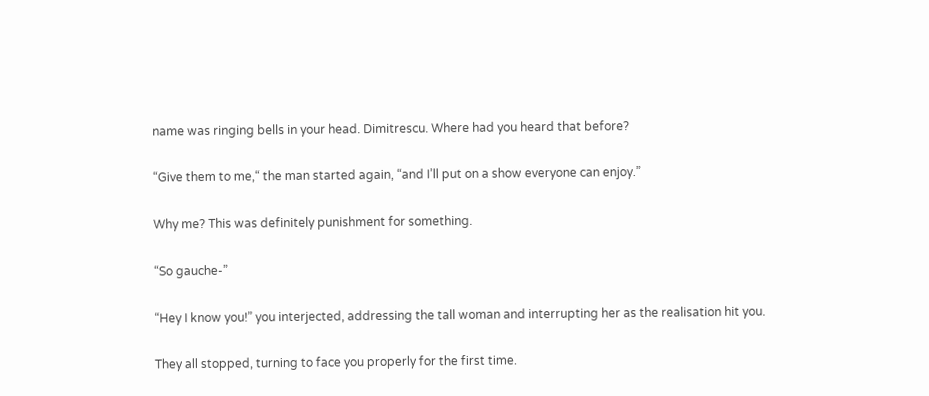name was ringing bells in your head. Dimitrescu. Where had you heard that before?

“Give them to me,“ the man started again, “and I’ll put on a show everyone can enjoy.”

Why me? This was definitely punishment for something.

“So gauche-”

“Hey I know you!” you interjected, addressing the tall woman and interrupting her as the realisation hit you.

They all stopped, turning to face you properly for the first time.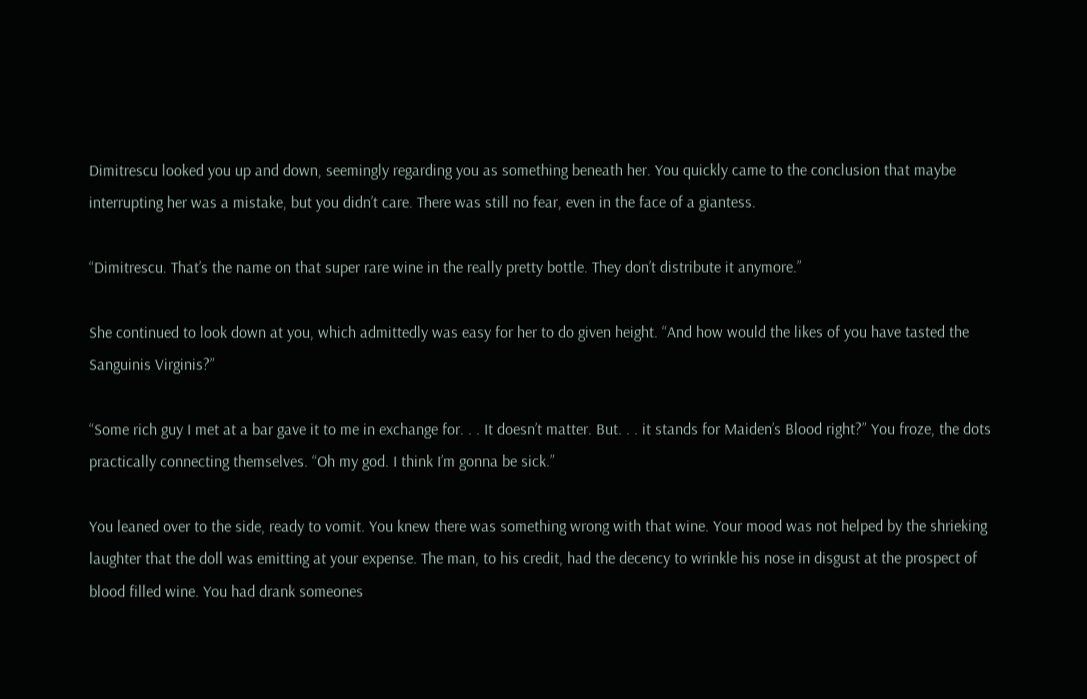Dimitrescu looked you up and down, seemingly regarding you as something beneath her. You quickly came to the conclusion that maybe interrupting her was a mistake, but you didn’t care. There was still no fear, even in the face of a giantess.

“Dimitrescu. That’s the name on that super rare wine in the really pretty bottle. They don’t distribute it anymore.”

She continued to look down at you, which admittedly was easy for her to do given height. “And how would the likes of you have tasted the Sanguinis Virginis?”

“Some rich guy I met at a bar gave it to me in exchange for. . . It doesn’t matter. But. . . it stands for Maiden’s Blood right?” You froze, the dots practically connecting themselves. “Oh my god. I think I’m gonna be sick.”

You leaned over to the side, ready to vomit. You knew there was something wrong with that wine. Your mood was not helped by the shrieking laughter that the doll was emitting at your expense. The man, to his credit, had the decency to wrinkle his nose in disgust at the prospect of blood filled wine. You had drank someones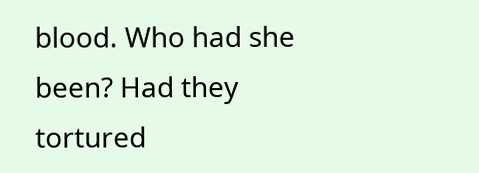blood. Who had she been? Had they tortured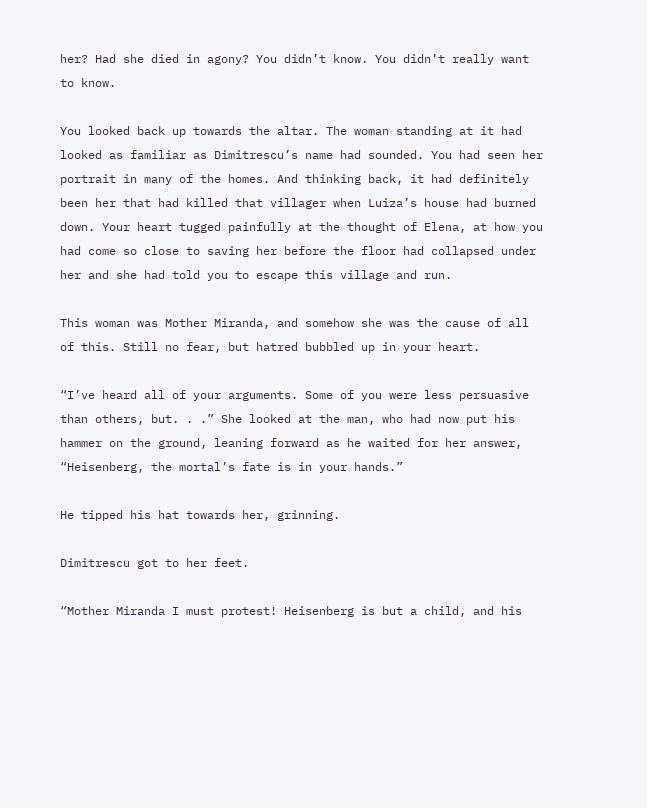her? Had she died in agony? You didn’t know. You didn’t really want to know.

You looked back up towards the altar. The woman standing at it had looked as familiar as Dimitrescu’s name had sounded. You had seen her portrait in many of the homes. And thinking back, it had definitely been her that had killed that villager when Luiza’s house had burned down. Your heart tugged painfully at the thought of Elena, at how you had come so close to saving her before the floor had collapsed under her and she had told you to escape this village and run.

This woman was Mother Miranda, and somehow she was the cause of all of this. Still no fear, but hatred bubbled up in your heart.

“I’ve heard all of your arguments. Some of you were less persuasive than others, but. . .” She looked at the man, who had now put his hammer on the ground, leaning forward as he waited for her answer, “Heisenberg, the mortal’s fate is in your hands.”

He tipped his hat towards her, grinning.

Dimitrescu got to her feet.

“Mother Miranda I must protest! Heisenberg is but a child, and his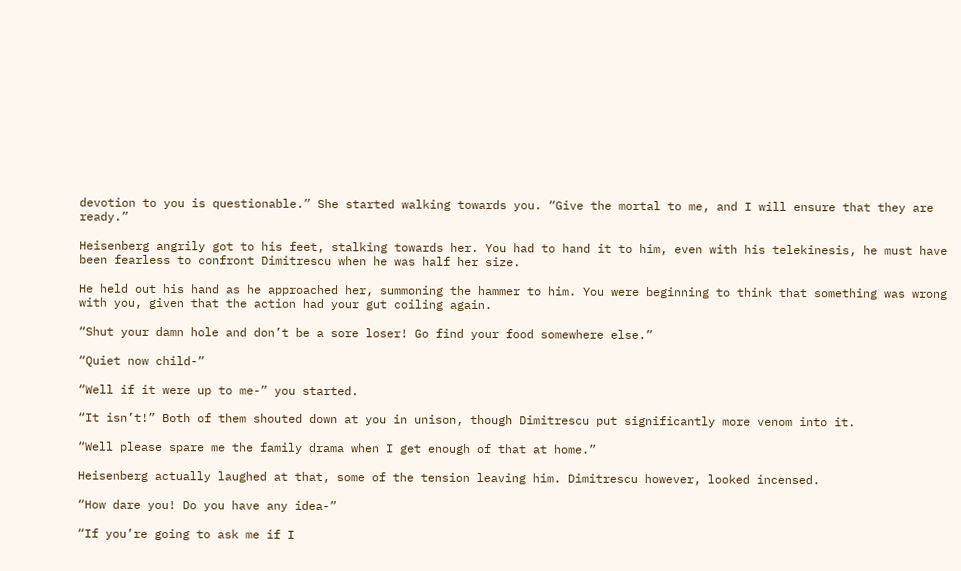devotion to you is questionable.” She started walking towards you. “Give the mortal to me, and I will ensure that they are ready.”

Heisenberg angrily got to his feet, stalking towards her. You had to hand it to him, even with his telekinesis, he must have been fearless to confront Dimitrescu when he was half her size.

He held out his hand as he approached her, summoning the hammer to him. You were beginning to think that something was wrong with you, given that the action had your gut coiling again.

“Shut your damn hole and don’t be a sore loser! Go find your food somewhere else.”

“Quiet now child-”

“Well if it were up to me-” you started.

“It isn’t!” Both of them shouted down at you in unison, though Dimitrescu put significantly more venom into it.

“Well please spare me the family drama when I get enough of that at home.”

Heisenberg actually laughed at that, some of the tension leaving him. Dimitrescu however, looked incensed.

“How dare you! Do you have any idea-”

“If you’re going to ask me if I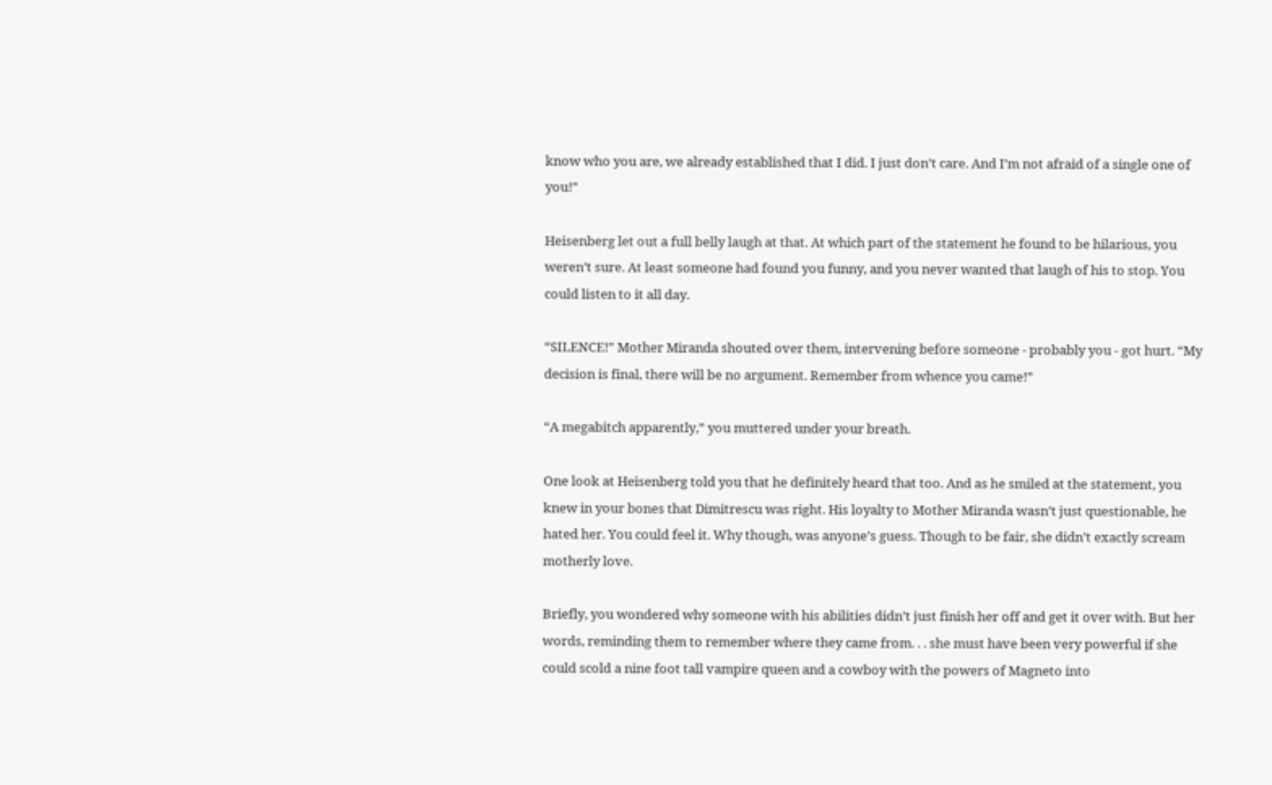know who you are, we already established that I did. I just don’t care. And I’m not afraid of a single one of you!”

Heisenberg let out a full belly laugh at that. At which part of the statement he found to be hilarious, you weren’t sure. At least someone had found you funny, and you never wanted that laugh of his to stop. You could listen to it all day.

“SILENCE!” Mother Miranda shouted over them, intervening before someone - probably you - got hurt. “My decision is final, there will be no argument. Remember from whence you came!”

“A megabitch apparently,” you muttered under your breath.

One look at Heisenberg told you that he definitely heard that too. And as he smiled at the statement, you knew in your bones that Dimitrescu was right. His loyalty to Mother Miranda wasn’t just questionable, he hated her. You could feel it. Why though, was anyone’s guess. Though to be fair, she didn’t exactly scream motherly love.

Briefly, you wondered why someone with his abilities didn’t just finish her off and get it over with. But her words, reminding them to remember where they came from. . . she must have been very powerful if she could scold a nine foot tall vampire queen and a cowboy with the powers of Magneto into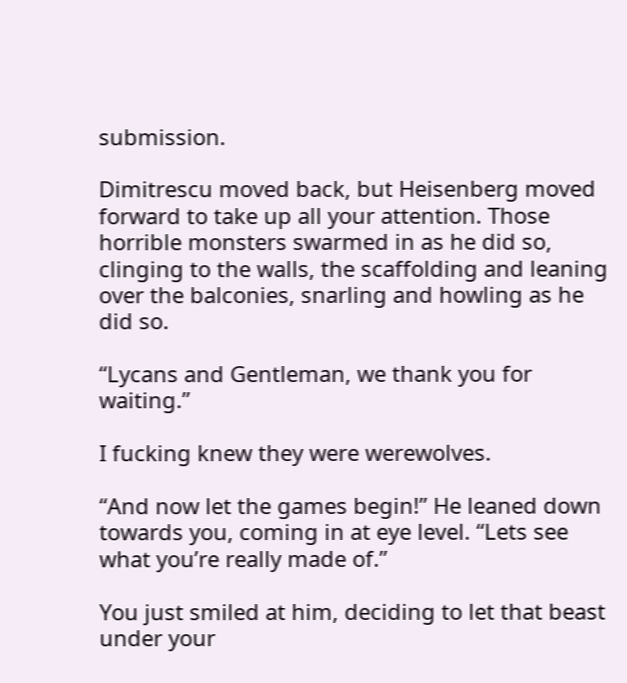submission.

Dimitrescu moved back, but Heisenberg moved forward to take up all your attention. Those horrible monsters swarmed in as he did so, clinging to the walls, the scaffolding and leaning over the balconies, snarling and howling as he did so.

“Lycans and Gentleman, we thank you for waiting.”

I fucking knew they were werewolves.

“And now let the games begin!” He leaned down towards you, coming in at eye level. “Lets see what you’re really made of.”

You just smiled at him, deciding to let that beast under your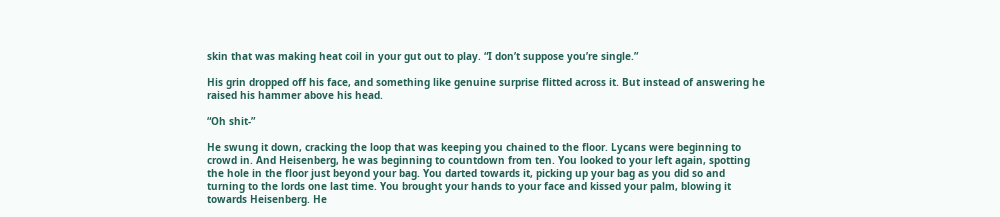skin that was making heat coil in your gut out to play. “I don’t suppose you’re single.”

His grin dropped off his face, and something like genuine surprise flitted across it. But instead of answering he raised his hammer above his head.

“Oh shit-”

He swung it down, cracking the loop that was keeping you chained to the floor. Lycans were beginning to crowd in. And Heisenberg, he was beginning to countdown from ten. You looked to your left again, spotting the hole in the floor just beyond your bag. You darted towards it, picking up your bag as you did so and turning to the lords one last time. You brought your hands to your face and kissed your palm, blowing it towards Heisenberg. He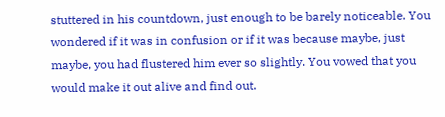stuttered in his countdown, just enough to be barely noticeable. You wondered if it was in confusion or if it was because maybe, just maybe, you had flustered him ever so slightly. You vowed that you would make it out alive and find out.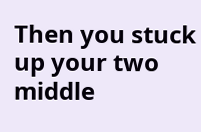Then you stuck up your two middle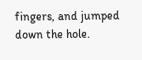fingers, and jumped down the hole.